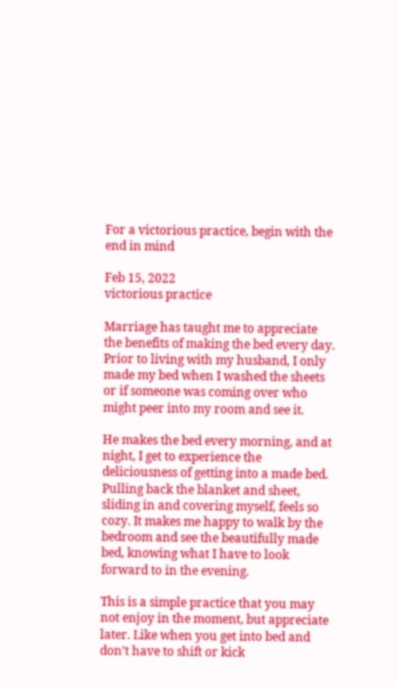For a victorious practice, begin with the end in mind

Feb 15, 2022
victorious practice

Marriage has taught me to appreciate the benefits of making the bed every day. Prior to living with my husband, I only made my bed when I washed the sheets or if someone was coming over who might peer into my room and see it.

He makes the bed every morning, and at night, I get to experience the deliciousness of getting into a made bed. Pulling back the blanket and sheet, sliding in and covering myself, feels so cozy. It makes me happy to walk by the bedroom and see the beautifully made bed, knowing what I have to look forward to in the evening.

This is a simple practice that you may not enjoy in the moment, but appreciate later. Like when you get into bed and don’t have to shift or kick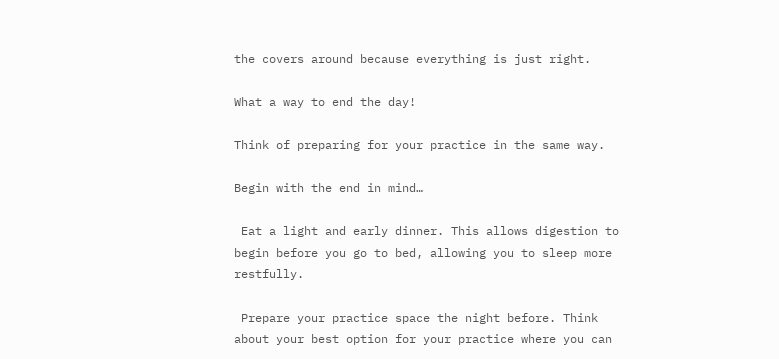the covers around because everything is just right.

What a way to end the day!

Think of preparing for your practice in the same way.

Begin with the end in mind…

 Eat a light and early dinner. This allows digestion to begin before you go to bed, allowing you to sleep more restfully.

 Prepare your practice space the night before. Think about your best option for your practice where you can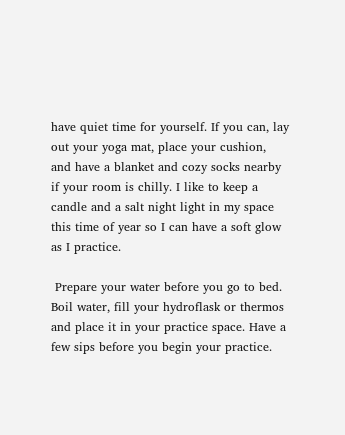have quiet time for yourself. If you can, lay out your yoga mat, place your cushion, and have a blanket and cozy socks nearby if your room is chilly. I like to keep a candle and a salt night light in my space this time of year so I can have a soft glow as I practice.

 Prepare your water before you go to bed. Boil water, fill your hydroflask or thermos and place it in your practice space. Have a few sips before you begin your practice.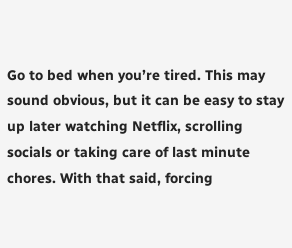Go to bed when you’re tired. This may sound obvious, but it can be easy to stay up later watching Netflix, scrolling socials or taking care of last minute chores. With that said, forcing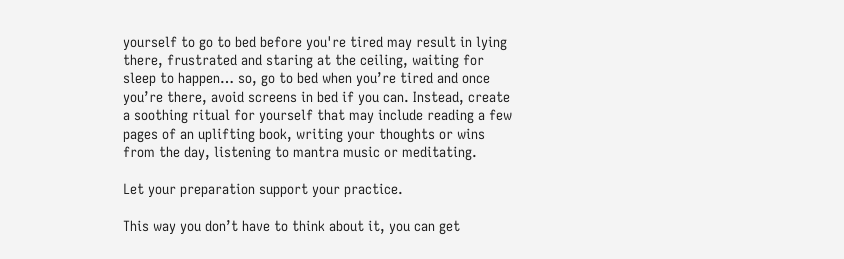yourself to go to bed before you're tired may result in lying there, frustrated and staring at the ceiling, waiting for sleep to happen… so, go to bed when you’re tired and once you’re there, avoid screens in bed if you can. Instead, create a soothing ritual for yourself that may include reading a few pages of an uplifting book, writing your thoughts or wins from the day, listening to mantra music or meditating.

Let your preparation support your practice.

This way you don’t have to think about it, you can get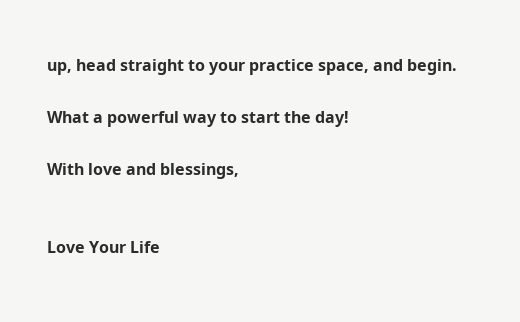up, head straight to your practice space, and begin.

What a powerful way to start the day!

With love and blessings,


Love Your Life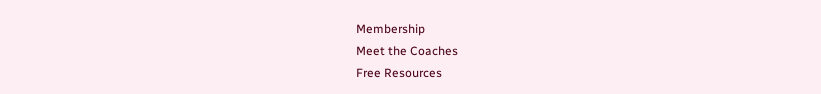Membership
Meet the Coaches
Free Resources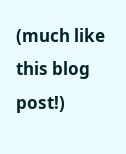(much like this blog post!)